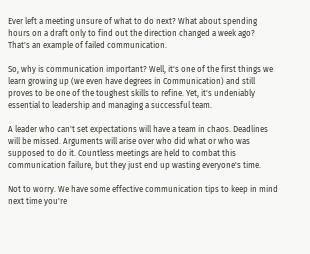Ever left a meeting unsure of what to do next? What about spending hours on a draft only to find out the direction changed a week ago? That's an example of failed communication.

So, why is communication important? Well, it's one of the first things we learn growing up (we even have degrees in Communication) and still proves to be one of the toughest skills to refine. Yet, it's undeniably essential to leadership and managing a successful team.

A leader who can't set expectations will have a team in chaos. Deadlines will be missed. Arguments will arise over who did what or who was supposed to do it. Countless meetings are held to combat this communication failure, but they just end up wasting everyone's time.

Not to worry. We have some effective communication tips to keep in mind next time you're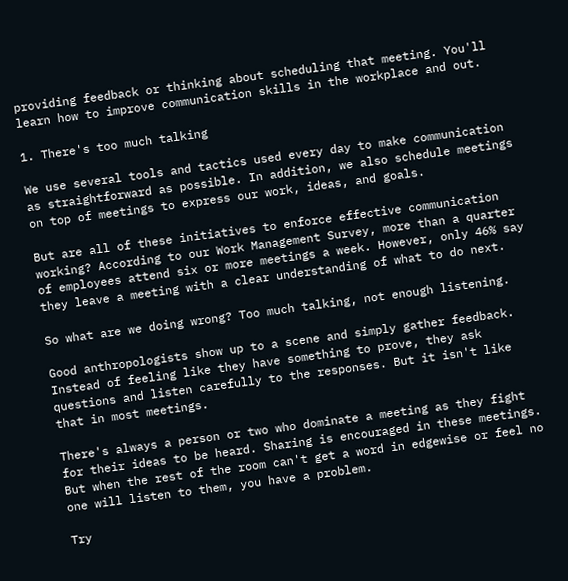providing feedback or thinking about scheduling that meeting. You'll learn how to improve communication skills in the workplace and out.

1. There's too much talking

We use several tools and tactics used every day to make communication as straightforward as possible. In addition, we also schedule meetings on top of meetings to express our work, ideas, and goals.

But are all of these initiatives to enforce effective communication working? According to our Work Management Survey, more than a quarter of employees attend six or more meetings a week. However, only 46% say they leave a meeting with a clear understanding of what to do next.

So what are we doing wrong? Too much talking, not enough listening.

Good anthropologists show up to a scene and simply gather feedback. Instead of feeling like they have something to prove, they ask questions and listen carefully to the responses. But it isn't like that in most meetings.

There's always a person or two who dominate a meeting as they fight for their ideas to be heard. Sharing is encouraged in these meetings. But when the rest of the room can't get a word in edgewise or feel no one will listen to them, you have a problem.

Try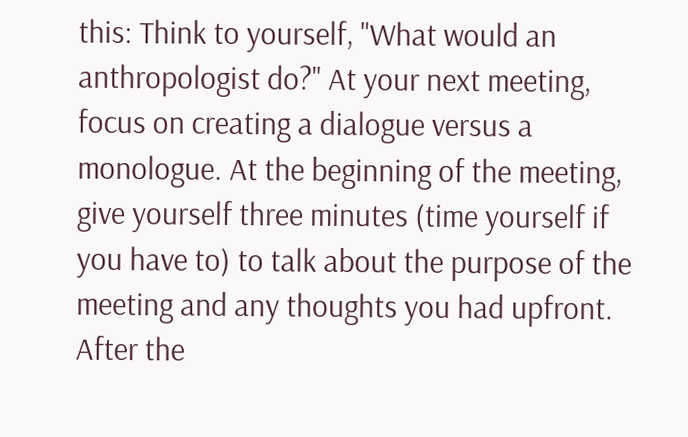this: Think to yourself, "What would an anthropologist do?" At your next meeting, focus on creating a dialogue versus a monologue. At the beginning of the meeting, give yourself three minutes (time yourself if you have to) to talk about the purpose of the meeting and any thoughts you had upfront. After the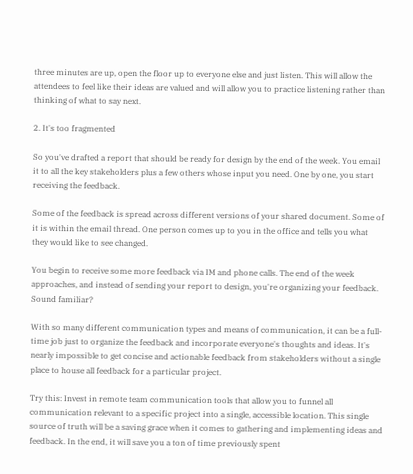three minutes are up, open the floor up to everyone else and just listen. This will allow the attendees to feel like their ideas are valued and will allow you to practice listening rather than thinking of what to say next.

2. It's too fragmented

So you've drafted a report that should be ready for design by the end of the week. You email it to all the key stakeholders plus a few others whose input you need. One by one, you start receiving the feedback.

Some of the feedback is spread across different versions of your shared document. Some of it is within the email thread. One person comes up to you in the office and tells you what they would like to see changed.

You begin to receive some more feedback via IM and phone calls. The end of the week approaches, and instead of sending your report to design, you're organizing your feedback. Sound familiar?

With so many different communication types and means of communication, it can be a full-time job just to organize the feedback and incorporate everyone's thoughts and ideas. It's nearly impossible to get concise and actionable feedback from stakeholders without a single place to house all feedback for a particular project.

Try this: Invest in remote team communication tools that allow you to funnel all communication relevant to a specific project into a single, accessible location. This single source of truth will be a saving grace when it comes to gathering and implementing ideas and feedback. In the end, it will save you a ton of time previously spent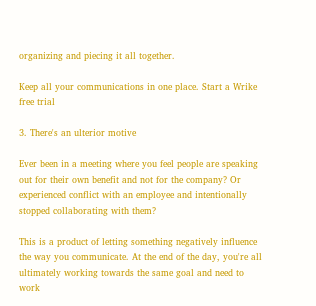organizing and piecing it all together.

Keep all your communications in one place. Start a Wrike free trial

3. There's an ulterior motive

Ever been in a meeting where you feel people are speaking out for their own benefit and not for the company? Or experienced conflict with an employee and intentionally stopped collaborating with them?

This is a product of letting something negatively influence the way you communicate. At the end of the day, you're all ultimately working towards the same goal and need to work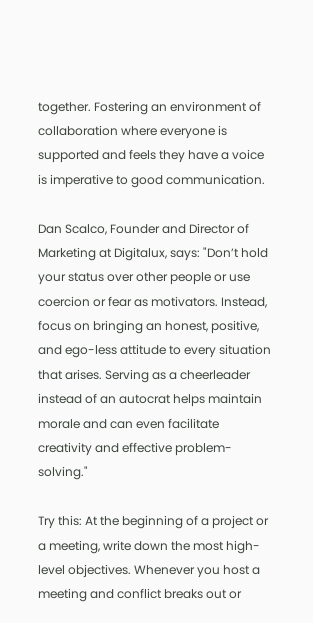together. Fostering an environment of collaboration where everyone is supported and feels they have a voice is imperative to good communication.

Dan Scalco, Founder and Director of Marketing at Digitalux, says: "Don’t hold your status over other people or use coercion or fear as motivators. Instead, focus on bringing an honest, positive, and ego-less attitude to every situation that arises. Serving as a cheerleader instead of an autocrat helps maintain morale and can even facilitate creativity and effective problem-solving."

Try this: At the beginning of a project or a meeting, write down the most high-level objectives. Whenever you host a meeting and conflict breaks out or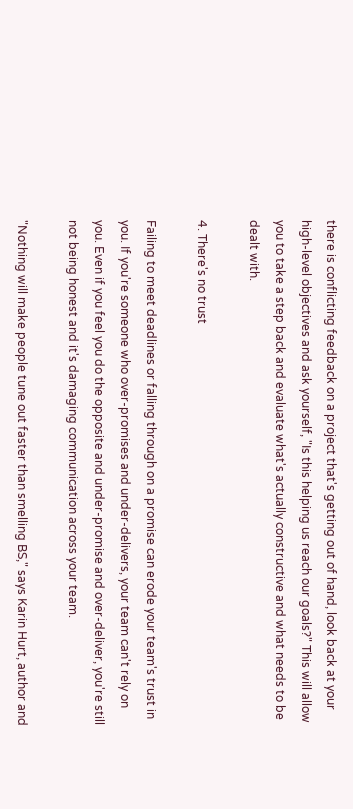there is conflicting feedback on a project that's getting out of hand, look back at your high-level objectives and ask yourself, "Is this helping us reach our goals?" This will allow you to take a step back and evaluate what's actually constructive and what needs to be dealt with.

4. There's no trust

Failing to meet deadlines or falling through on a promise can erode your team's trust in you. If you're someone who over-promises and under-delivers, your team can't rely on you. Even if you feel you do the opposite and under-promise and over-deliver, you're still not being honest and it's damaging communication across your team.

"Nothing will make people tune out faster than smelling BS," says Karin Hurt, author and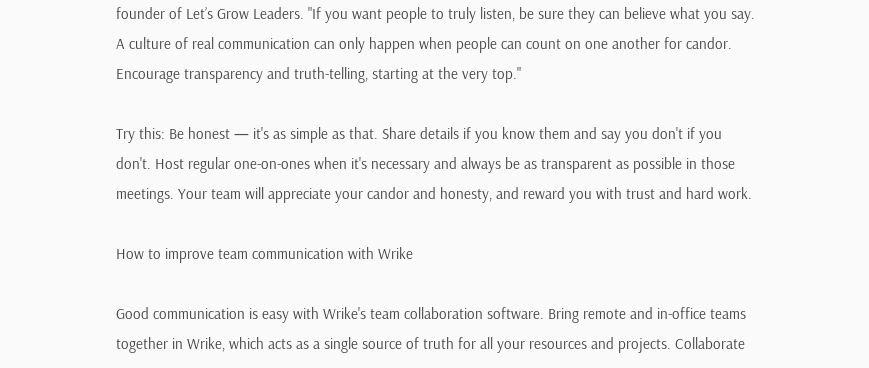founder of Let’s Grow Leaders. "If you want people to truly listen, be sure they can believe what you say. A culture of real communication can only happen when people can count on one another for candor. Encourage transparency and truth-telling, starting at the very top."

Try this: Be honest — it's as simple as that. Share details if you know them and say you don't if you don't. Host regular one-on-ones when it's necessary and always be as transparent as possible in those meetings. Your team will appreciate your candor and honesty, and reward you with trust and hard work.

How to improve team communication with Wrike

Good communication is easy with Wrike's team collaboration software. Bring remote and in-office teams together in Wrike, which acts as a single source of truth for all your resources and projects. Collaborate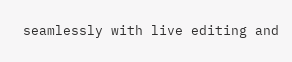seamlessly with live editing and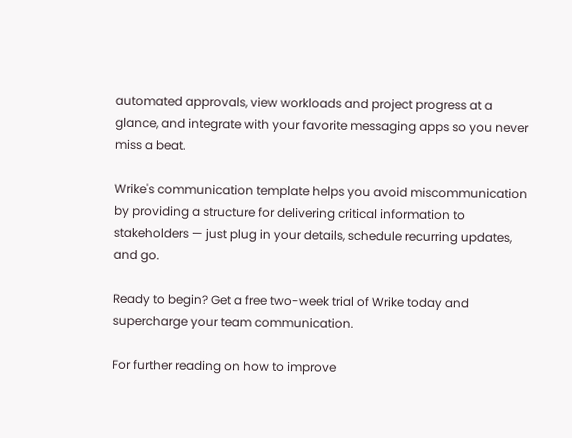automated approvals, view workloads and project progress at a glance, and integrate with your favorite messaging apps so you never miss a beat.

Wrike's communication template helps you avoid miscommunication by providing a structure for delivering critical information to stakeholders — just plug in your details, schedule recurring updates, and go.

Ready to begin? Get a free two-week trial of Wrike today and supercharge your team communication.

For further reading on how to improve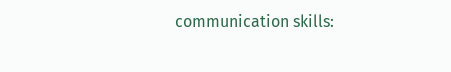communication skills: